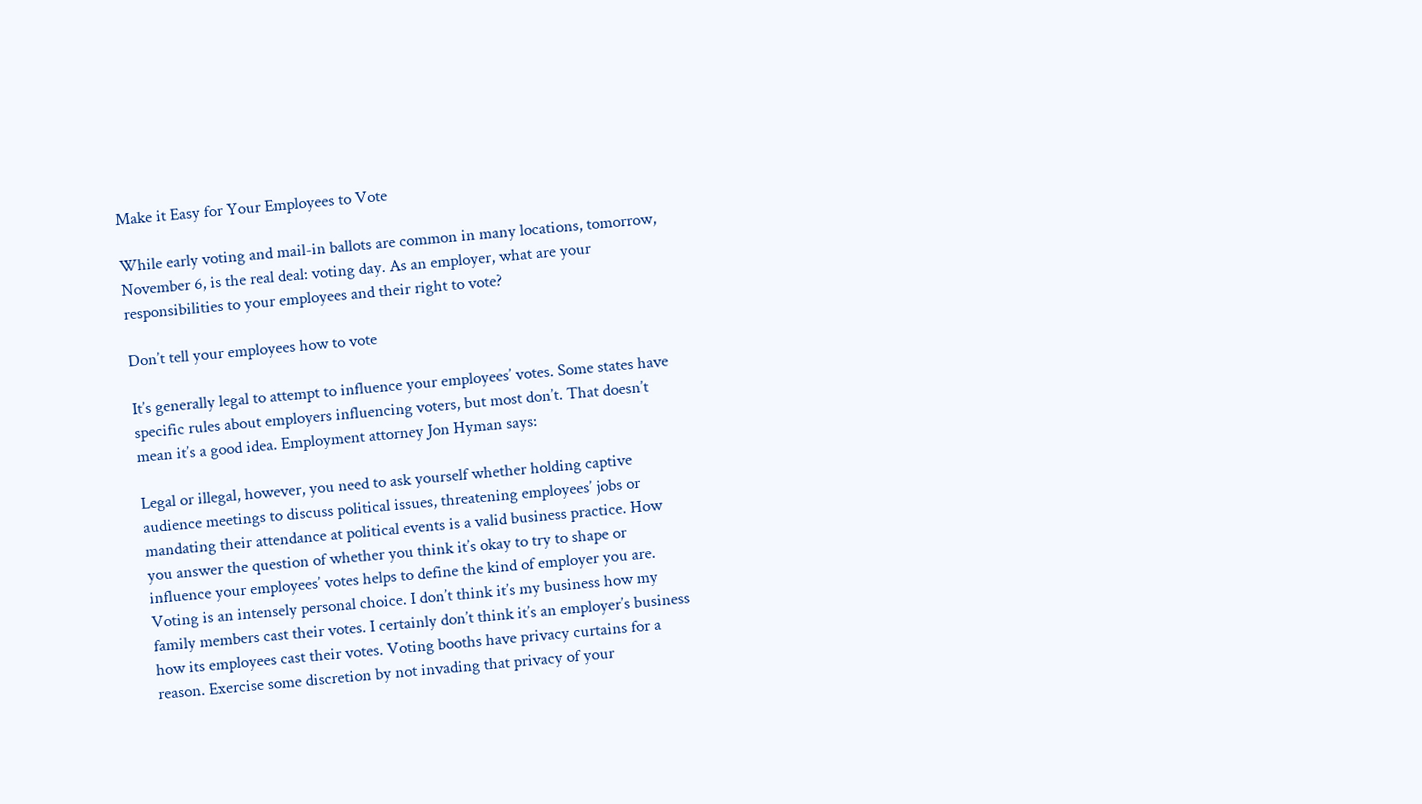Make it Easy for Your Employees to Vote

While early voting and mail-in ballots are common in many locations, tomorrow, November 6, is the real deal: voting day. As an employer, what are your responsibilities to your employees and their right to vote?

Don’t tell your employees how to vote

It’s generally legal to attempt to influence your employees’ votes. Some states have specific rules about employers influencing voters, but most don’t. That doesn’t mean it’s a good idea. Employment attorney Jon Hyman says:

Legal or illegal, however, you need to ask yourself whether holding captive audience meetings to discuss political issues, threatening employees’ jobs or mandating their attendance at political events is a valid business practice. How you answer the question of whether you think it’s okay to try to shape or influence your employees’ votes helps to define the kind of employer you are. Voting is an intensely personal choice. I don’t think it’s my business how my family members cast their votes. I certainly don’t think it’s an employer’s business how its employees cast their votes. Voting booths have privacy curtains for a reason. Exercise some discretion by not invading that privacy of your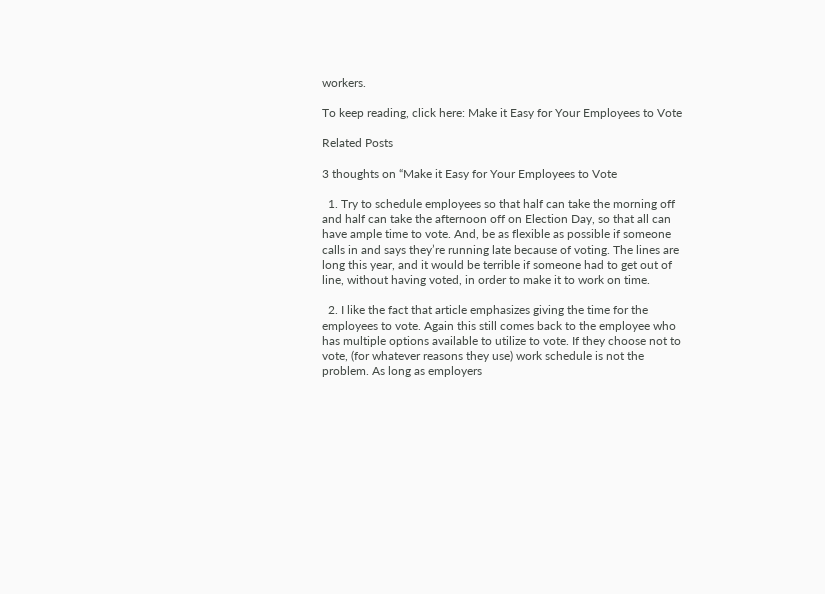workers.

To keep reading, click here: Make it Easy for Your Employees to Vote

Related Posts

3 thoughts on “Make it Easy for Your Employees to Vote

  1. Try to schedule employees so that half can take the morning off and half can take the afternoon off on Election Day, so that all can have ample time to vote. And, be as flexible as possible if someone calls in and says they’re running late because of voting. The lines are long this year, and it would be terrible if someone had to get out of line, without having voted, in order to make it to work on time.

  2. I like the fact that article emphasizes giving the time for the employees to vote. Again this still comes back to the employee who has multiple options available to utilize to vote. If they choose not to vote, (for whatever reasons they use) work schedule is not the problem. As long as employers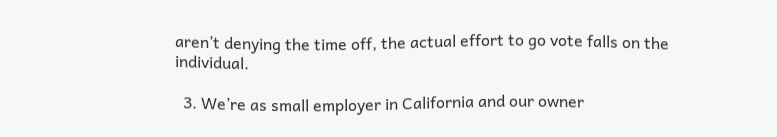aren’t denying the time off, the actual effort to go vote falls on the individual.

  3. We’re as small employer in California and our owner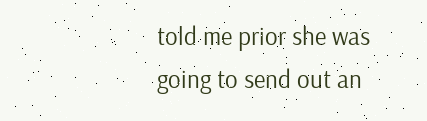told me prior she was going to send out an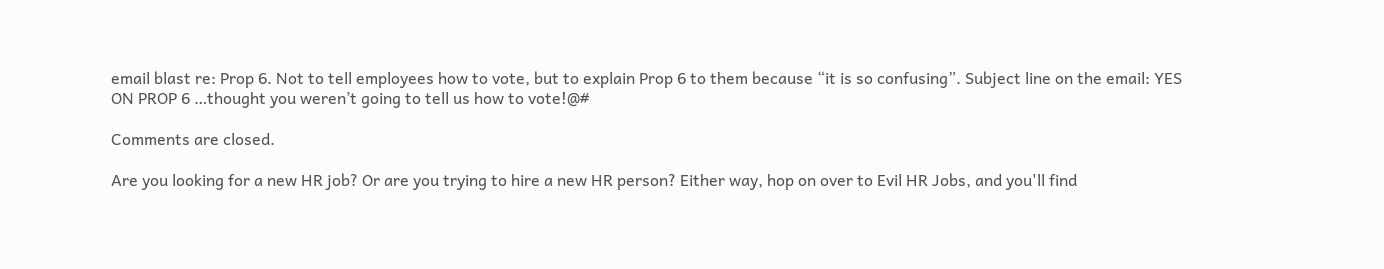email blast re: Prop 6. Not to tell employees how to vote, but to explain Prop 6 to them because “it is so confusing”. Subject line on the email: YES ON PROP 6 …thought you weren’t going to tell us how to vote!@#

Comments are closed.

Are you looking for a new HR job? Or are you trying to hire a new HR person? Either way, hop on over to Evil HR Jobs, and you'll find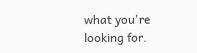what you're looking for.